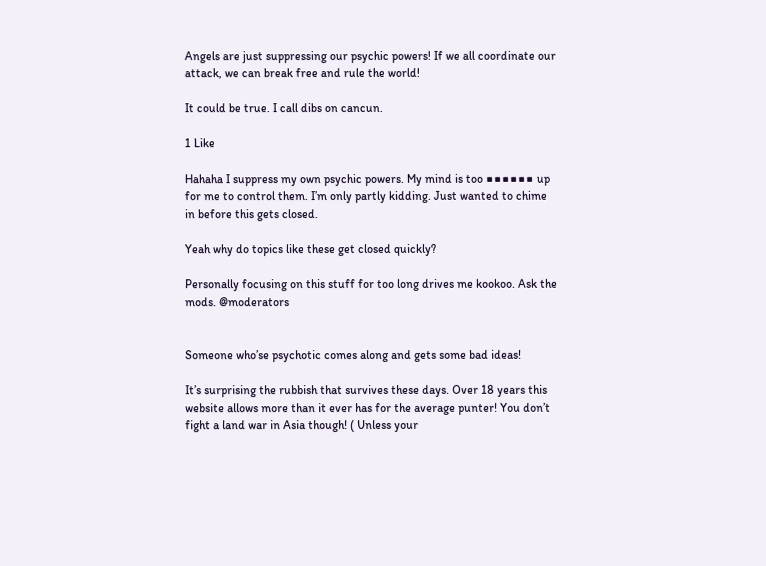Angels are just suppressing our psychic powers! If we all coordinate our attack, we can break free and rule the world!

It could be true. I call dibs on cancun.

1 Like

Hahaha I suppress my own psychic powers. My mind is too ■■■■■■ up for me to control them. I’m only partly kidding. Just wanted to chime in before this gets closed.

Yeah why do topics like these get closed quickly?

Personally focusing on this stuff for too long drives me kookoo. Ask the mods. @moderators


Someone who’se psychotic comes along and gets some bad ideas!

It’s surprising the rubbish that survives these days. Over 18 years this website allows more than it ever has for the average punter! You don’t fight a land war in Asia though! ( Unless your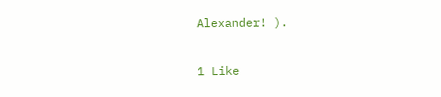Alexander! ).

1 Like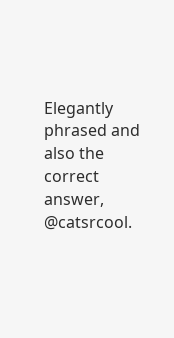Elegantly phrased and also the correct answer, @catsrcool.